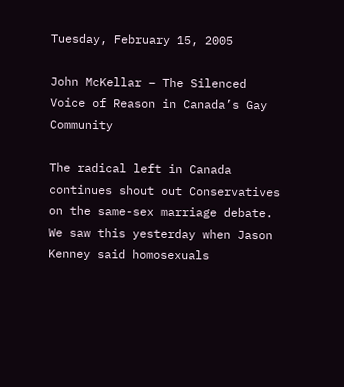Tuesday, February 15, 2005

John McKellar – The Silenced Voice of Reason in Canada’s Gay Community

The radical left in Canada continues shout out Conservatives on the same-sex marriage debate. We saw this yesterday when Jason Kenney said homosexuals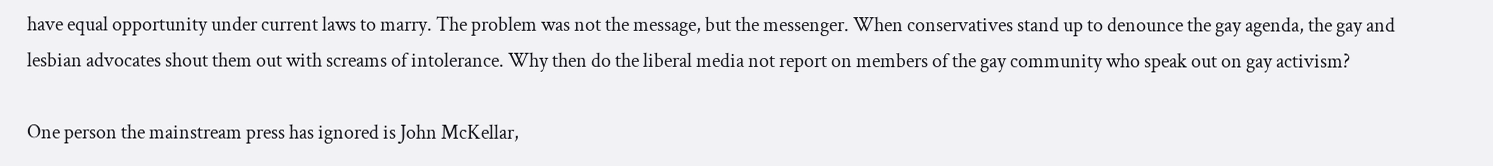have equal opportunity under current laws to marry. The problem was not the message, but the messenger. When conservatives stand up to denounce the gay agenda, the gay and lesbian advocates shout them out with screams of intolerance. Why then do the liberal media not report on members of the gay community who speak out on gay activism?

One person the mainstream press has ignored is John McKellar,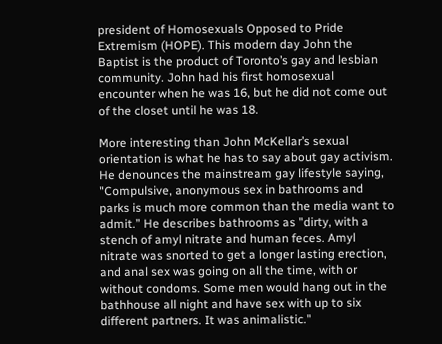president of Homosexuals Opposed to Pride Extremism (HOPE). This modern day John the Baptist is the product of Toronto’s gay and lesbian community. John had his first homosexual encounter when he was 16, but he did not come out of the closet until he was 18.

More interesting than John McKellar’s sexual orientation is what he has to say about gay activism. He denounces the mainstream gay lifestyle saying, "Compulsive, anonymous sex in bathrooms and parks is much more common than the media want to admit.” He describes bathrooms as "dirty, with a stench of amyl nitrate and human feces. Amyl nitrate was snorted to get a longer lasting erection, and anal sex was going on all the time, with or without condoms. Some men would hang out in the bathhouse all night and have sex with up to six different partners. It was animalistic."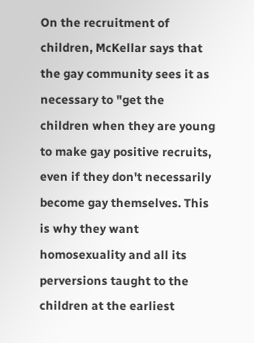On the recruitment of children, McKellar says that the gay community sees it as necessary to "get the children when they are young to make gay positive recruits, even if they don't necessarily become gay themselves. This is why they want homosexuality and all its perversions taught to the children at the earliest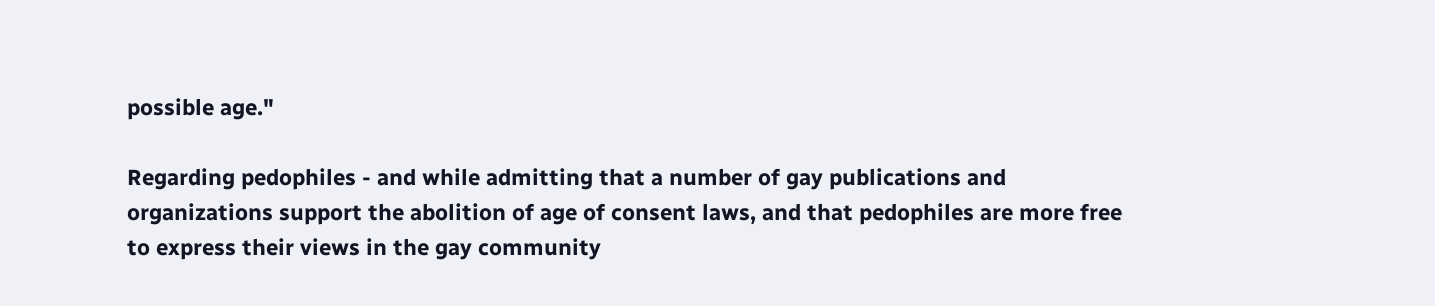possible age."

Regarding pedophiles - and while admitting that a number of gay publications and organizations support the abolition of age of consent laws, and that pedophiles are more free to express their views in the gay community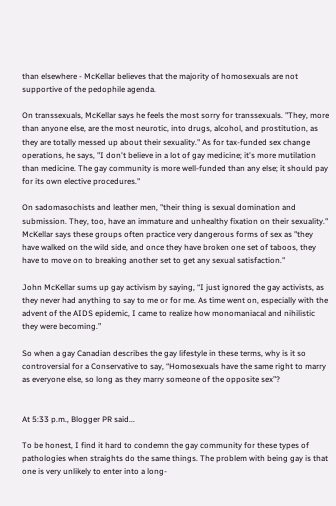than elsewhere - McKellar believes that the majority of homosexuals are not supportive of the pedophile agenda.

On transsexuals, McKellar says he feels the most sorry for transsexuals. "They, more than anyone else, are the most neurotic, into drugs, alcohol, and prostitution, as they are totally messed up about their sexuality." As for tax-funded sex change operations, he says, "I don't believe in a lot of gay medicine; it's more mutilation than medicine. The gay community is more well-funded than any else; it should pay for its own elective procedures."

On sadomasochists and leather men, "their thing is sexual domination and submission. They, too, have an immature and unhealthy fixation on their sexuality." McKellar says these groups often practice very dangerous forms of sex as "they have walked on the wild side, and once they have broken one set of taboos, they have to move on to breaking another set to get any sexual satisfaction."

John McKellar sums up gay activism by saying, “I just ignored the gay activists, as they never had anything to say to me or for me. As time went on, especially with the advent of the AIDS epidemic, I came to realize how monomaniacal and nihilistic they were becoming.”

So when a gay Canadian describes the gay lifestyle in these terms, why is it so controversial for a Conservative to say, “Homosexuals have the same right to marry as everyone else, so long as they marry someone of the opposite sex”?


At 5:33 p.m., Blogger PR said...

To be honest, I find it hard to condemn the gay community for these types of pathologies when straights do the same things. The problem with being gay is that one is very unlikely to enter into a long-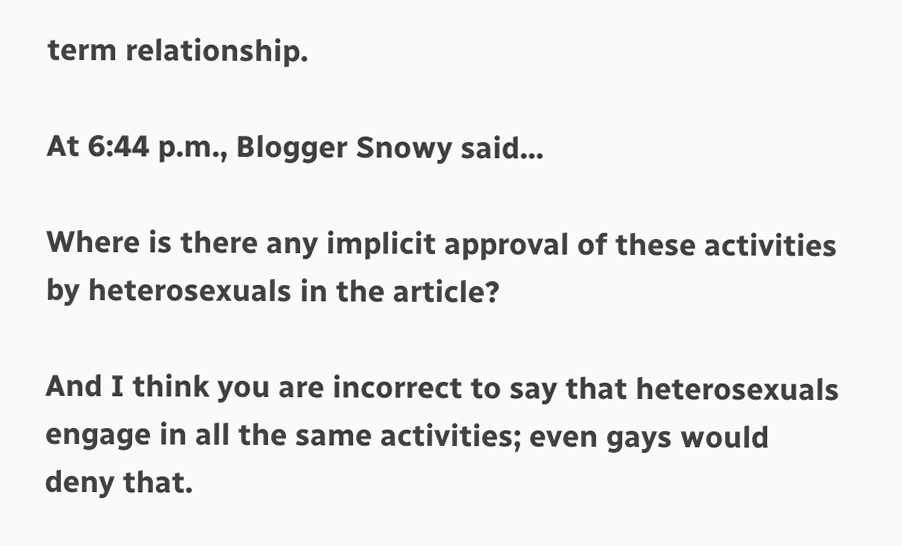term relationship.

At 6:44 p.m., Blogger Snowy said...

Where is there any implicit approval of these activities by heterosexuals in the article?

And I think you are incorrect to say that heterosexuals engage in all the same activities; even gays would deny that.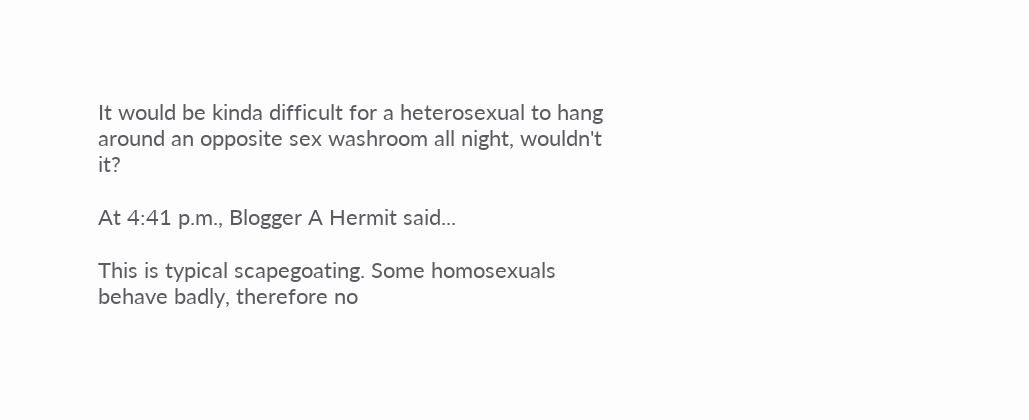It would be kinda difficult for a heterosexual to hang around an opposite sex washroom all night, wouldn't it?

At 4:41 p.m., Blogger A Hermit said...

This is typical scapegoating. Some homosexuals behave badly, therefore no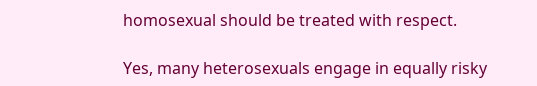homosexual should be treated with respect.

Yes, many heterosexuals engage in equally risky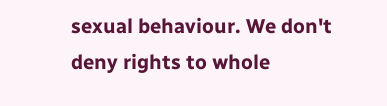sexual behaviour. We don't deny rights to whole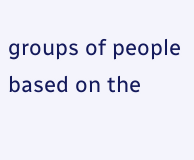groups of people based on the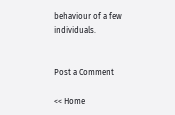behaviour of a few individuals.


Post a Comment

<< Home